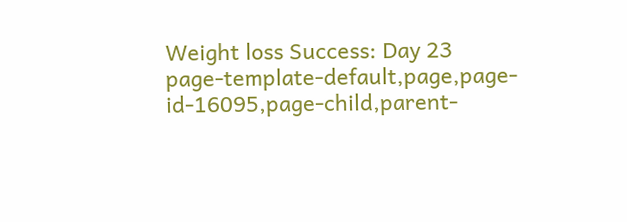Weight loss Success: Day 23
page-template-default,page,page-id-16095,page-child,parent-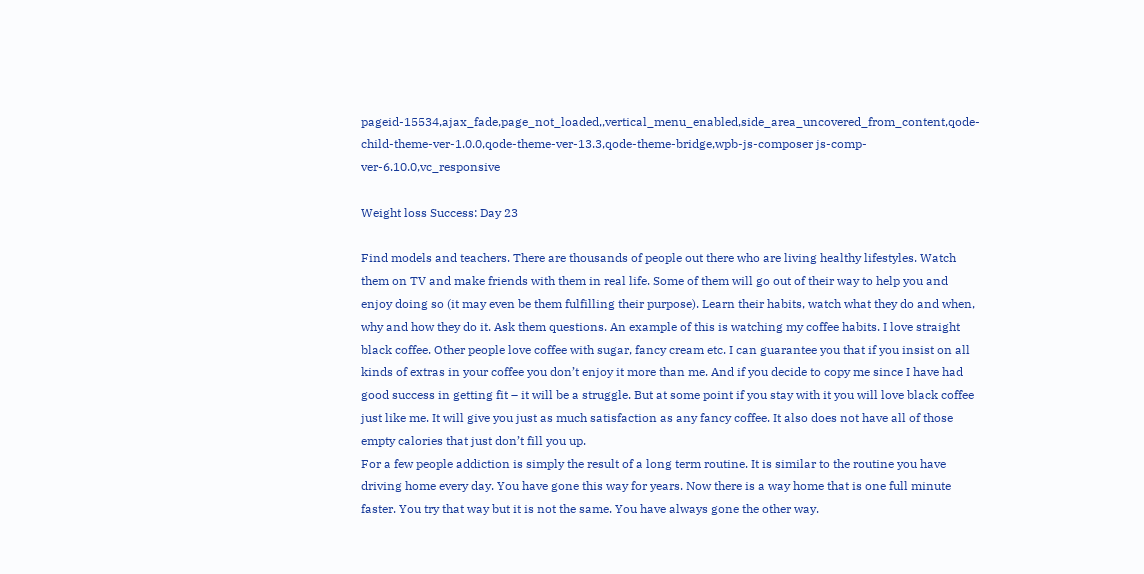pageid-15534,ajax_fade,page_not_loaded,,vertical_menu_enabled,side_area_uncovered_from_content,qode-child-theme-ver-1.0.0,qode-theme-ver-13.3,qode-theme-bridge,wpb-js-composer js-comp-ver-6.10.0,vc_responsive

Weight loss Success: Day 23

Find models and teachers. There are thousands of people out there who are living healthy lifestyles. Watch them on TV and make friends with them in real life. Some of them will go out of their way to help you and enjoy doing so (it may even be them fulfilling their purpose). Learn their habits, watch what they do and when, why and how they do it. Ask them questions. An example of this is watching my coffee habits. I love straight black coffee. Other people love coffee with sugar, fancy cream etc. I can guarantee you that if you insist on all kinds of extras in your coffee you don’t enjoy it more than me. And if you decide to copy me since I have had good success in getting fit – it will be a struggle. But at some point if you stay with it you will love black coffee just like me. It will give you just as much satisfaction as any fancy coffee. It also does not have all of those empty calories that just don’t fill you up.
For a few people addiction is simply the result of a long term routine. It is similar to the routine you have driving home every day. You have gone this way for years. Now there is a way home that is one full minute faster. You try that way but it is not the same. You have always gone the other way.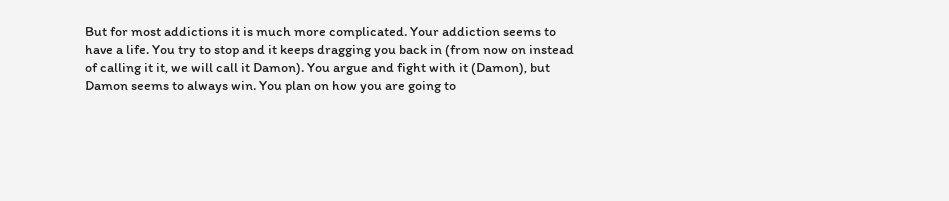But for most addictions it is much more complicated. Your addiction seems to have a life. You try to stop and it keeps dragging you back in (from now on instead of calling it it, we will call it Damon). You argue and fight with it (Damon), but Damon seems to always win. You plan on how you are going to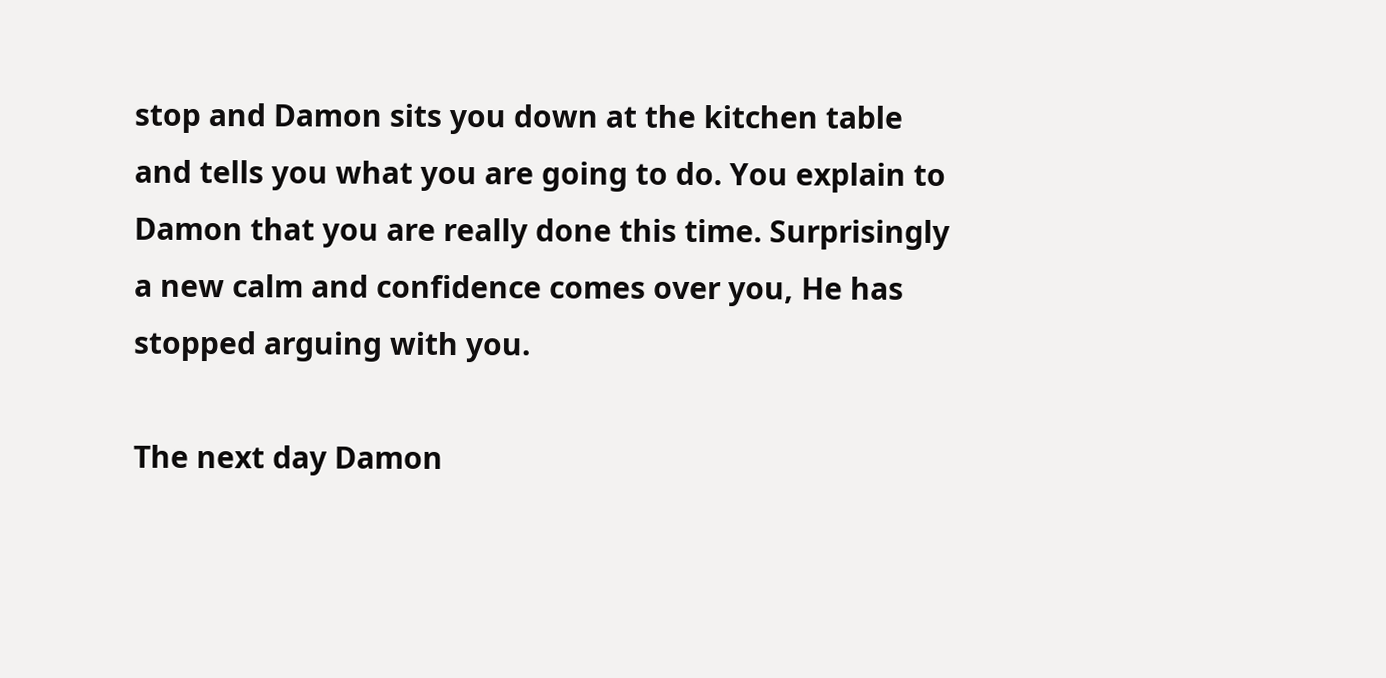stop and Damon sits you down at the kitchen table and tells you what you are going to do. You explain to Damon that you are really done this time. Surprisingly a new calm and confidence comes over you, He has stopped arguing with you.

The next day Damon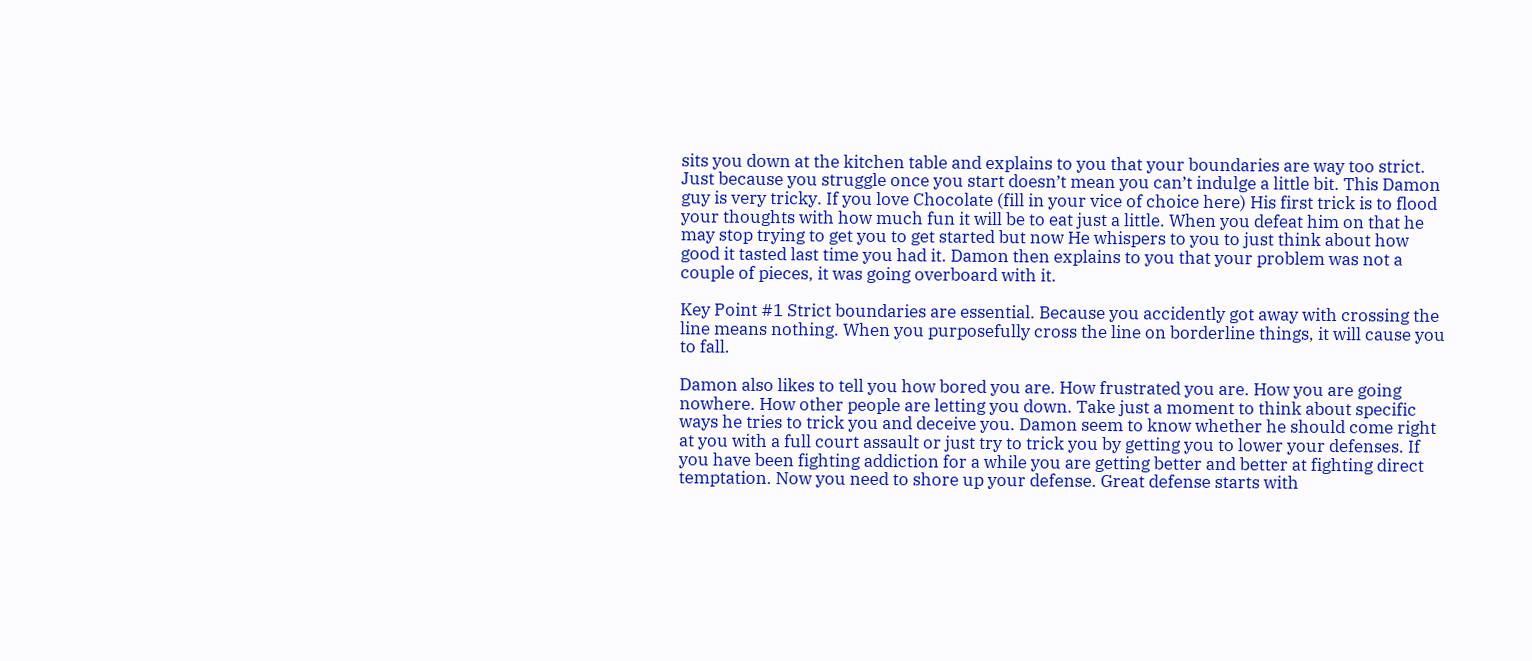sits you down at the kitchen table and explains to you that your boundaries are way too strict. Just because you struggle once you start doesn’t mean you can’t indulge a little bit. This Damon guy is very tricky. If you love Chocolate (fill in your vice of choice here) His first trick is to flood your thoughts with how much fun it will be to eat just a little. When you defeat him on that he may stop trying to get you to get started but now He whispers to you to just think about how good it tasted last time you had it. Damon then explains to you that your problem was not a couple of pieces, it was going overboard with it.

Key Point #1 Strict boundaries are essential. Because you accidently got away with crossing the line means nothing. When you purposefully cross the line on borderline things, it will cause you to fall.

Damon also likes to tell you how bored you are. How frustrated you are. How you are going nowhere. How other people are letting you down. Take just a moment to think about specific ways he tries to trick you and deceive you. Damon seem to know whether he should come right at you with a full court assault or just try to trick you by getting you to lower your defenses. If you have been fighting addiction for a while you are getting better and better at fighting direct temptation. Now you need to shore up your defense. Great defense starts with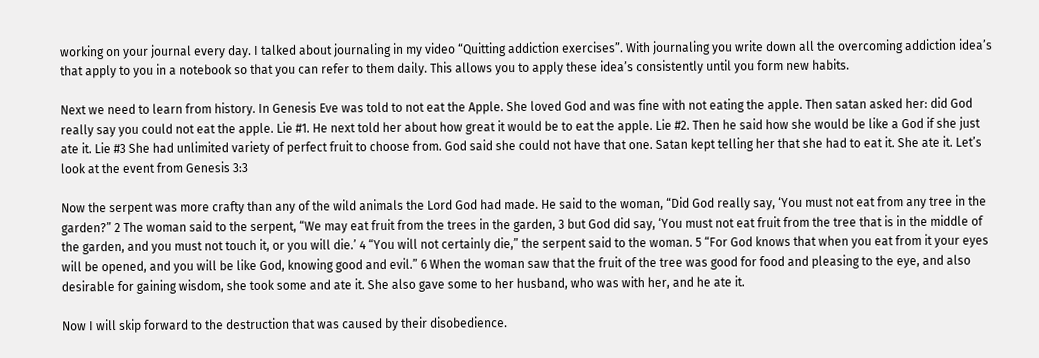working on your journal every day. I talked about journaling in my video “Quitting addiction exercises”. With journaling you write down all the overcoming addiction idea’s that apply to you in a notebook so that you can refer to them daily. This allows you to apply these idea’s consistently until you form new habits.

Next we need to learn from history. In Genesis Eve was told to not eat the Apple. She loved God and was fine with not eating the apple. Then satan asked her: did God really say you could not eat the apple. Lie #1. He next told her about how great it would be to eat the apple. Lie #2. Then he said how she would be like a God if she just ate it. Lie #3 She had unlimited variety of perfect fruit to choose from. God said she could not have that one. Satan kept telling her that she had to eat it. She ate it. Let’s look at the event from Genesis 3:3

Now the serpent was more crafty than any of the wild animals the Lord God had made. He said to the woman, “Did God really say, ‘You must not eat from any tree in the garden?” 2 The woman said to the serpent, “We may eat fruit from the trees in the garden, 3 but God did say, ‘You must not eat fruit from the tree that is in the middle of the garden, and you must not touch it, or you will die.’ 4 “You will not certainly die,” the serpent said to the woman. 5 “For God knows that when you eat from it your eyes will be opened, and you will be like God, knowing good and evil.” 6 When the woman saw that the fruit of the tree was good for food and pleasing to the eye, and also desirable for gaining wisdom, she took some and ate it. She also gave some to her husband, who was with her, and he ate it.

Now I will skip forward to the destruction that was caused by their disobedience.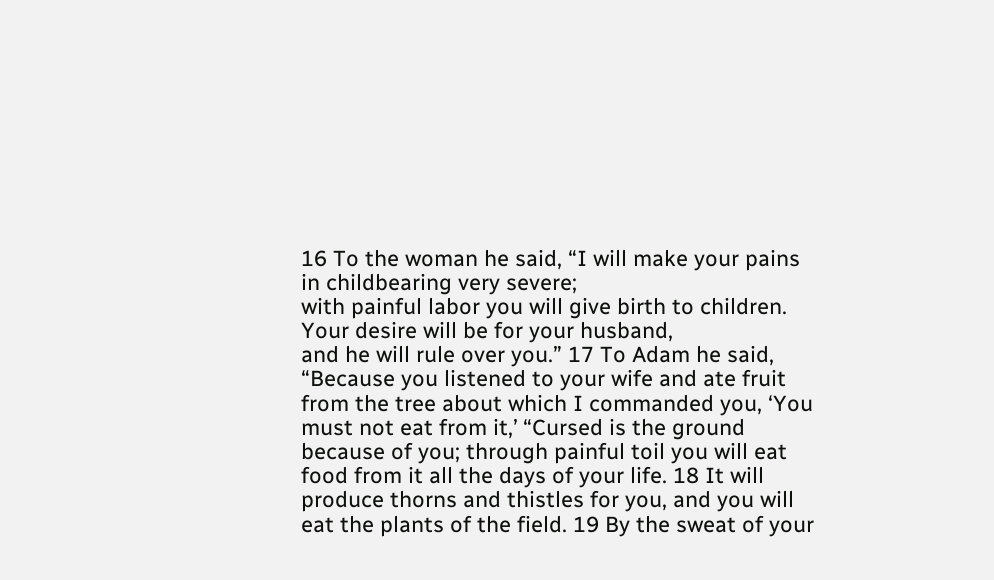16 To the woman he said, “I will make your pains in childbearing very severe;
with painful labor you will give birth to children. Your desire will be for your husband,
and he will rule over you.” 17 To Adam he said, “Because you listened to your wife and ate fruit from the tree about which I commanded you, ‘You must not eat from it,’ “Cursed is the ground because of you; through painful toil you will eat food from it all the days of your life. 18 It will produce thorns and thistles for you, and you will eat the plants of the field. 19 By the sweat of your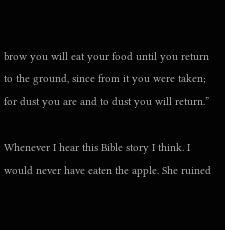brow you will eat your food until you return to the ground, since from it you were taken; for dust you are and to dust you will return.”

Whenever I hear this Bible story I think. I would never have eaten the apple. She ruined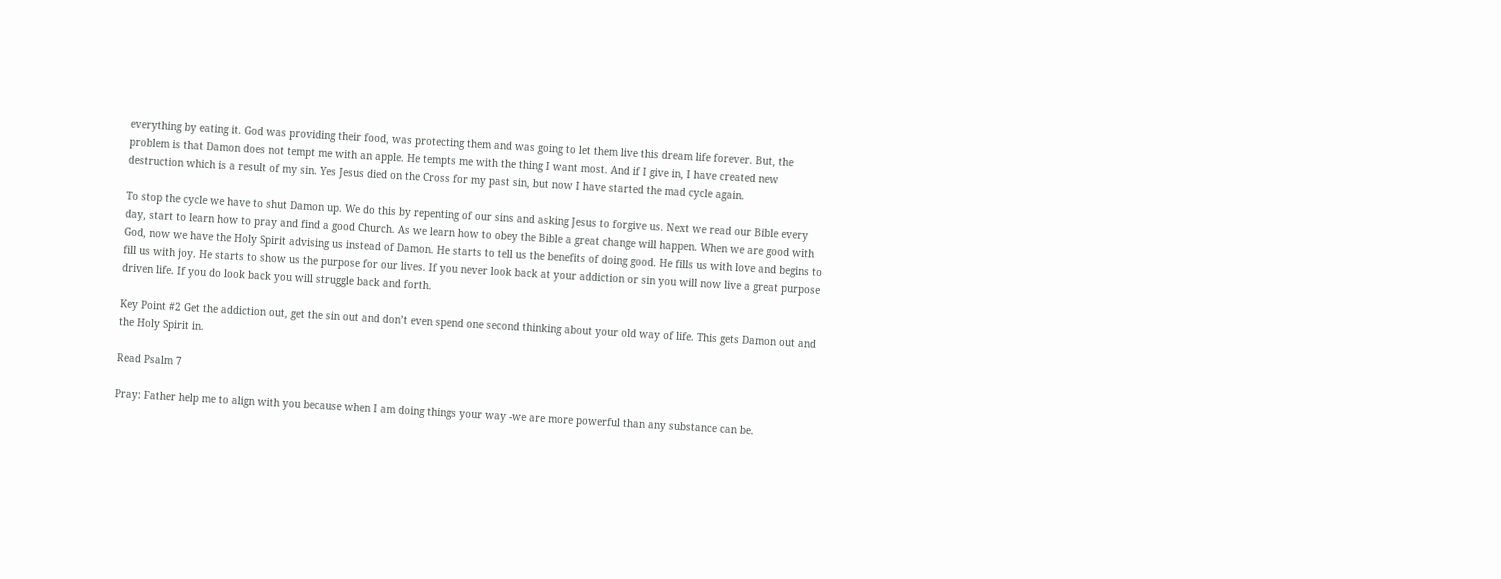everything by eating it. God was providing their food, was protecting them and was going to let them live this dream life forever. But, the problem is that Damon does not tempt me with an apple. He tempts me with the thing I want most. And if I give in, I have created new destruction which is a result of my sin. Yes Jesus died on the Cross for my past sin, but now I have started the mad cycle again.

To stop the cycle we have to shut Damon up. We do this by repenting of our sins and asking Jesus to forgive us. Next we read our Bible every day, start to learn how to pray and find a good Church. As we learn how to obey the Bible a great change will happen. When we are good with God, now we have the Holy Spirit advising us instead of Damon. He starts to tell us the benefits of doing good. He fills us with love and begins to fill us with joy. He starts to show us the purpose for our lives. If you never look back at your addiction or sin you will now live a great purpose driven life. If you do look back you will struggle back and forth.

Key Point #2 Get the addiction out, get the sin out and don’t even spend one second thinking about your old way of life. This gets Damon out and the Holy Spirit in.

Read Psalm 7

Pray: Father help me to align with you because when I am doing things your way -we are more powerful than any substance can be.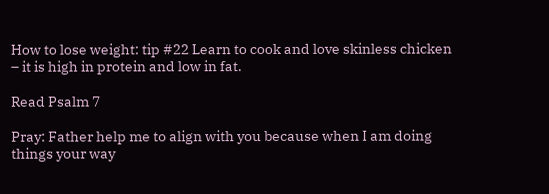How to lose weight: tip #22 Learn to cook and love skinless chicken – it is high in protein and low in fat.

Read Psalm 7

Pray: Father help me to align with you because when I am doing things your way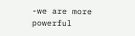-we are more powerful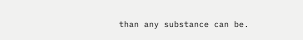than any substance can be.